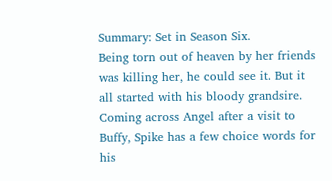Summary: Set in Season Six.
Being torn out of heaven by her friends was killing her, he could see it. But it all started with his bloody grandsire. Coming across Angel after a visit to Buffy, Spike has a few choice words for his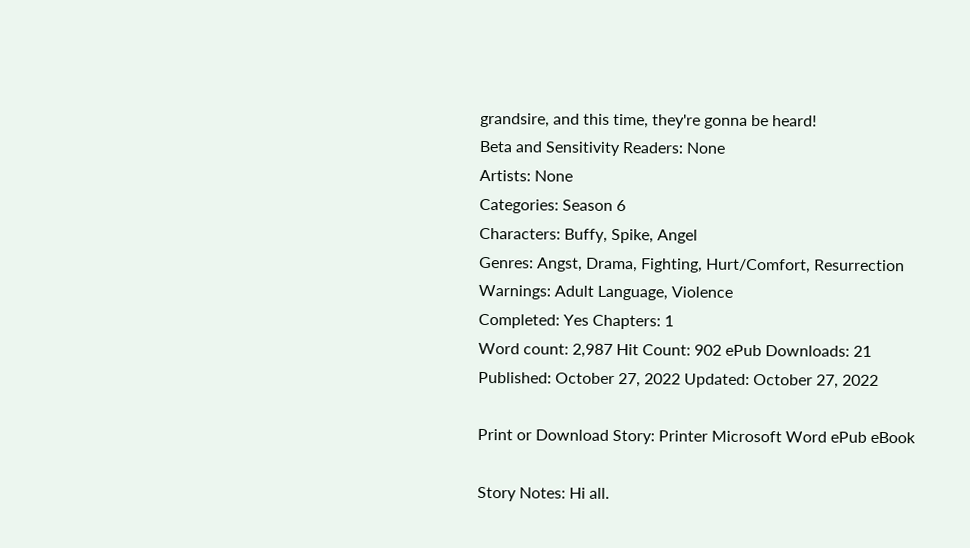grandsire, and this time, they're gonna be heard!
Beta and Sensitivity Readers: None
Artists: None
Categories: Season 6
Characters: Buffy, Spike, Angel
Genres: Angst, Drama, Fighting, Hurt/Comfort, Resurrection
Warnings: Adult Language, Violence
Completed: Yes Chapters: 1
Word count: 2,987 Hit Count: 902 ePub Downloads: 21
Published: October 27, 2022 Updated: October 27, 2022

Print or Download Story: Printer Microsoft Word ePub eBook

Story Notes: Hi all.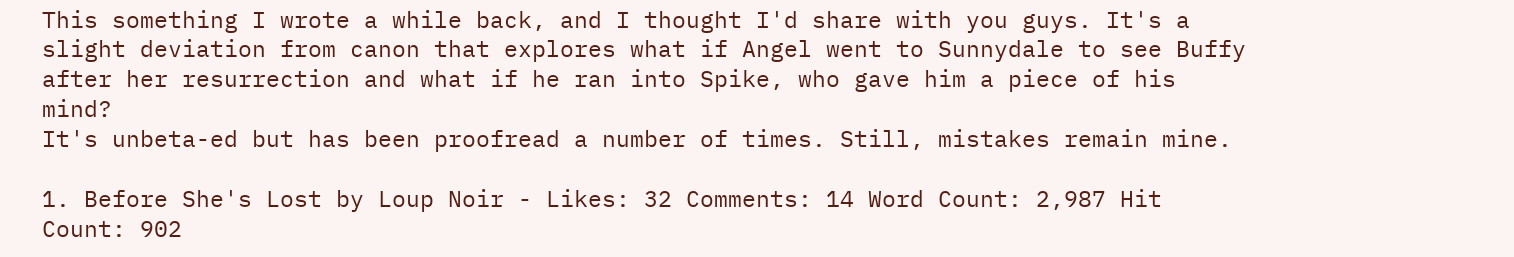This something I wrote a while back, and I thought I'd share with you guys. It's a slight deviation from canon that explores what if Angel went to Sunnydale to see Buffy after her resurrection and what if he ran into Spike, who gave him a piece of his mind?
It's unbeta-ed but has been proofread a number of times. Still, mistakes remain mine.

1. Before She's Lost by Loup Noir - Likes: 32 Comments: 14 Word Count: 2,987 Hit Count: 902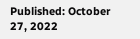Published: October 27, 2022